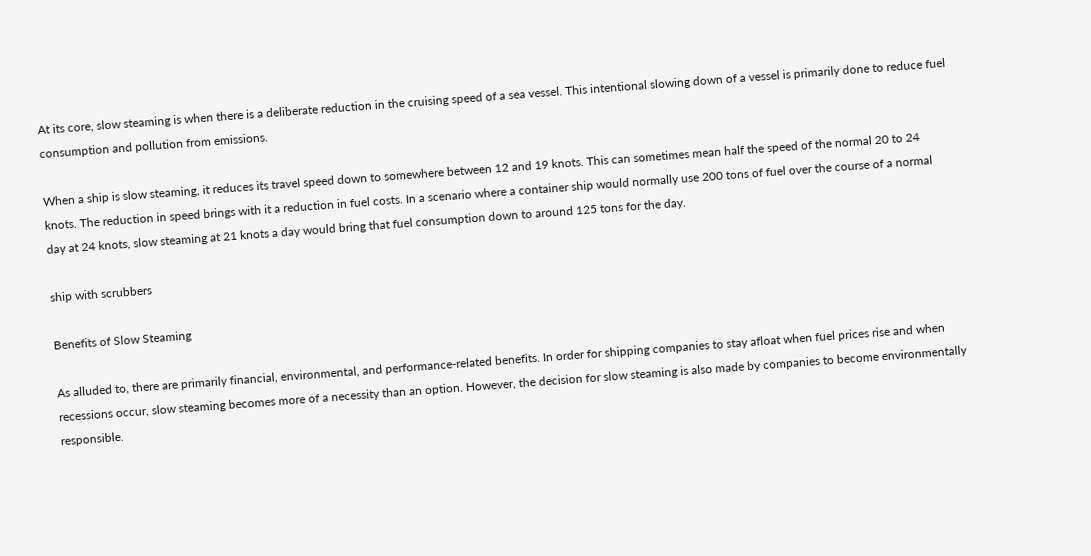At its core, slow steaming is when there is a deliberate reduction in the cruising speed of a sea vessel. This intentional slowing down of a vessel is primarily done to reduce fuel consumption and pollution from emissions.

When a ship is slow steaming, it reduces its travel speed down to somewhere between 12 and 19 knots. This can sometimes mean half the speed of the normal 20 to 24 knots. The reduction in speed brings with it a reduction in fuel costs. In a scenario where a container ship would normally use 200 tons of fuel over the course of a normal day at 24 knots, slow steaming at 21 knots a day would bring that fuel consumption down to around 125 tons for the day.

ship with scrubbers

Benefits of Slow Steaming

As alluded to, there are primarily financial, environmental, and performance-related benefits. In order for shipping companies to stay afloat when fuel prices rise and when recessions occur, slow steaming becomes more of a necessity than an option. However, the decision for slow steaming is also made by companies to become environmentally responsible.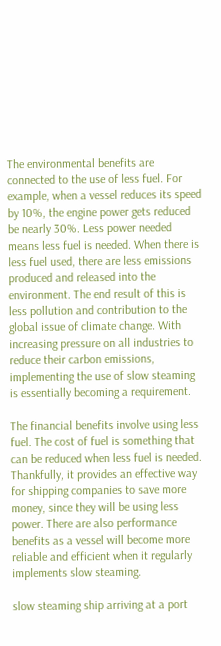The environmental benefits are connected to the use of less fuel. For example, when a vessel reduces its speed by 10%, the engine power gets reduced be nearly 30%. Less power needed means less fuel is needed. When there is less fuel used, there are less emissions produced and released into the environment. The end result of this is less pollution and contribution to the global issue of climate change. With increasing pressure on all industries to reduce their carbon emissions, implementing the use of slow steaming is essentially becoming a requirement.

The financial benefits involve using less fuel. The cost of fuel is something that can be reduced when less fuel is needed. Thankfully, it provides an effective way for shipping companies to save more money, since they will be using less power. There are also performance benefits as a vessel will become more reliable and efficient when it regularly implements slow steaming.

slow steaming ship arriving at a port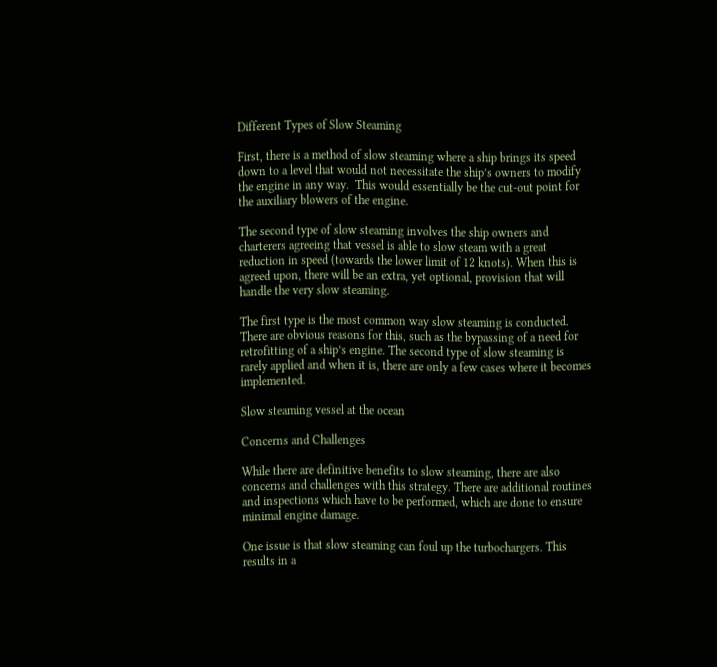Different Types of Slow Steaming

First, there is a method of slow steaming where a ship brings its speed down to a level that would not necessitate the ship’s owners to modify the engine in any way.  This would essentially be the cut-out point for the auxiliary blowers of the engine.

The second type of slow steaming involves the ship owners and charterers agreeing that vessel is able to slow steam with a great reduction in speed (towards the lower limit of 12 knots). When this is agreed upon, there will be an extra, yet optional, provision that will handle the very slow steaming.

The first type is the most common way slow steaming is conducted. There are obvious reasons for this, such as the bypassing of a need for retrofitting of a ship’s engine. The second type of slow steaming is rarely applied and when it is, there are only a few cases where it becomes implemented.

Slow steaming vessel at the ocean

Concerns and Challenges

While there are definitive benefits to slow steaming, there are also concerns and challenges with this strategy. There are additional routines and inspections which have to be performed, which are done to ensure minimal engine damage.

One issue is that slow steaming can foul up the turbochargers. This results in a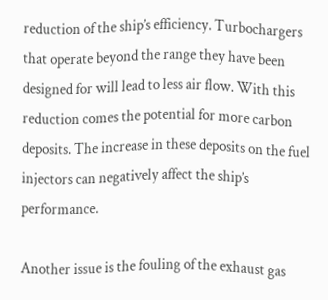reduction of the ship’s efficiency. Turbochargers that operate beyond the range they have been designed for will lead to less air flow. With this reduction comes the potential for more carbon deposits. The increase in these deposits on the fuel injectors can negatively affect the ship’s performance.

Another issue is the fouling of the exhaust gas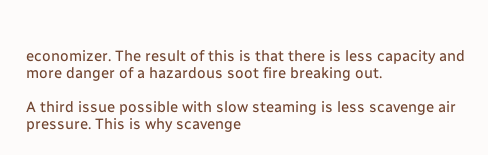economizer. The result of this is that there is less capacity and more danger of a hazardous soot fire breaking out.

A third issue possible with slow steaming is less scavenge air pressure. This is why scavenge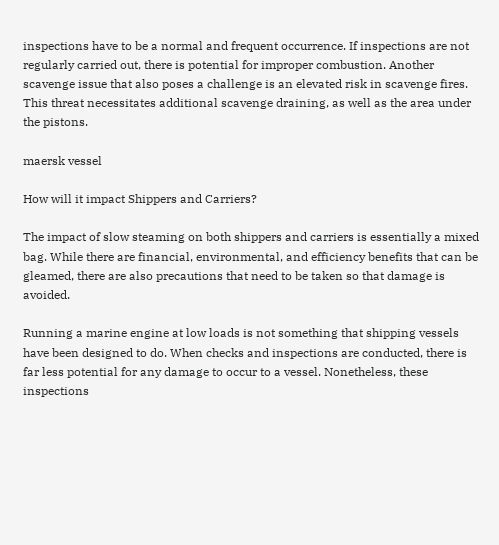inspections have to be a normal and frequent occurrence. If inspections are not regularly carried out, there is potential for improper combustion. Another scavenge issue that also poses a challenge is an elevated risk in scavenge fires. This threat necessitates additional scavenge draining, as well as the area under the pistons.

maersk vessel

How will it impact Shippers and Carriers?

The impact of slow steaming on both shippers and carriers is essentially a mixed bag. While there are financial, environmental, and efficiency benefits that can be gleamed, there are also precautions that need to be taken so that damage is avoided.

Running a marine engine at low loads is not something that shipping vessels have been designed to do. When checks and inspections are conducted, there is far less potential for any damage to occur to a vessel. Nonetheless, these inspections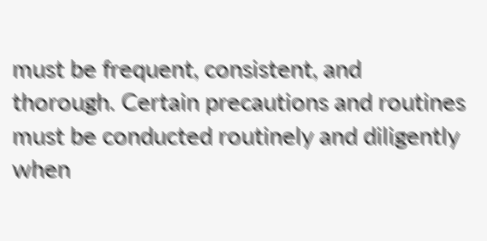must be frequent, consistent, and thorough. Certain precautions and routines must be conducted routinely and diligently when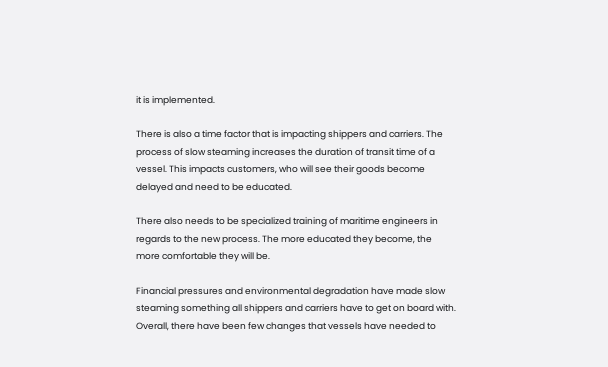it is implemented.

There is also a time factor that is impacting shippers and carriers. The process of slow steaming increases the duration of transit time of a vessel. This impacts customers, who will see their goods become delayed and need to be educated.

There also needs to be specialized training of maritime engineers in regards to the new process. The more educated they become, the more comfortable they will be.

Financial pressures and environmental degradation have made slow steaming something all shippers and carriers have to get on board with. Overall, there have been few changes that vessels have needed to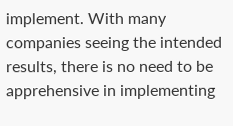implement. With many companies seeing the intended results, there is no need to be apprehensive in implementing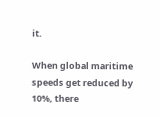it.

When global maritime speeds get reduced by 10%, there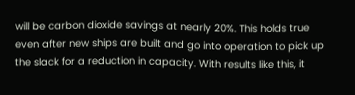will be carbon dioxide savings at nearly 20%. This holds true even after new ships are built and go into operation to pick up the slack for a reduction in capacity. With results like this, it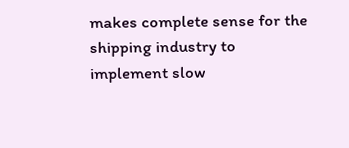makes complete sense for the shipping industry to implement slow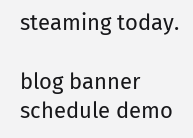steaming today.

blog banner schedule demo